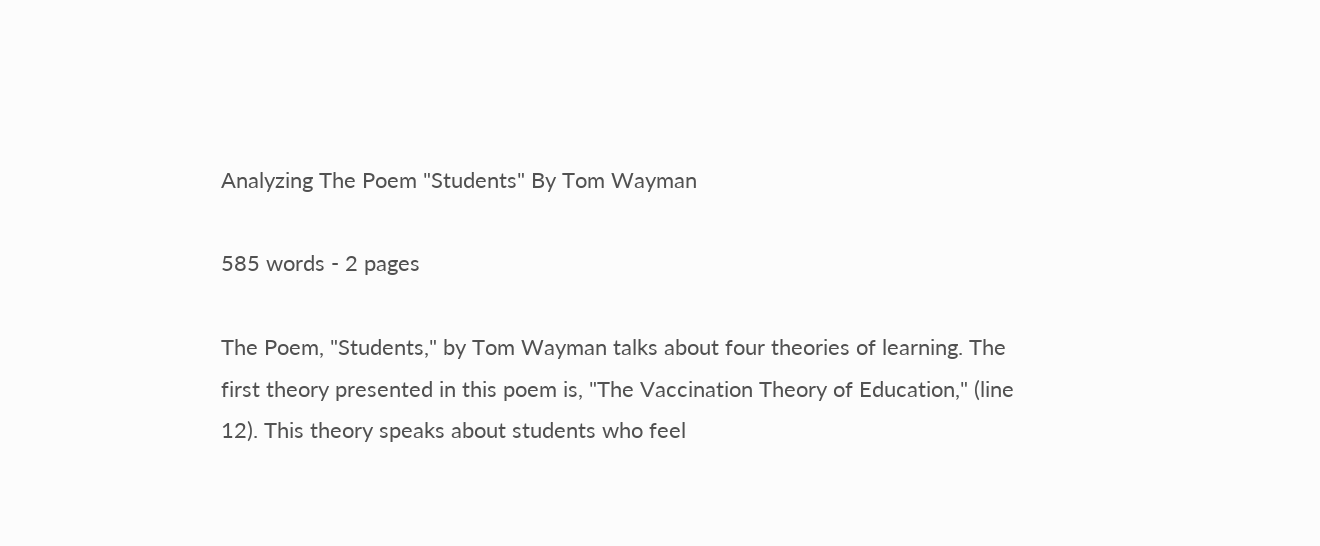Analyzing The Poem "Students" By Tom Wayman

585 words - 2 pages

The Poem, "Students," by Tom Wayman talks about four theories of learning. The first theory presented in this poem is, "The Vaccination Theory of Education," (line 12). This theory speaks about students who feel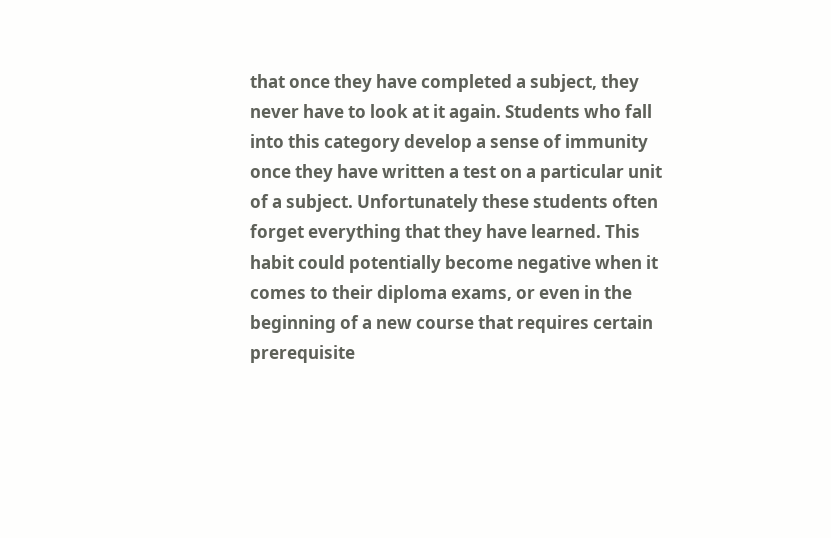that once they have completed a subject, they never have to look at it again. Students who fall into this category develop a sense of immunity once they have written a test on a particular unit of a subject. Unfortunately these students often forget everything that they have learned. This habit could potentially become negative when it comes to their diploma exams, or even in the beginning of a new course that requires certain prerequisite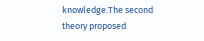knowledge.The second theory proposed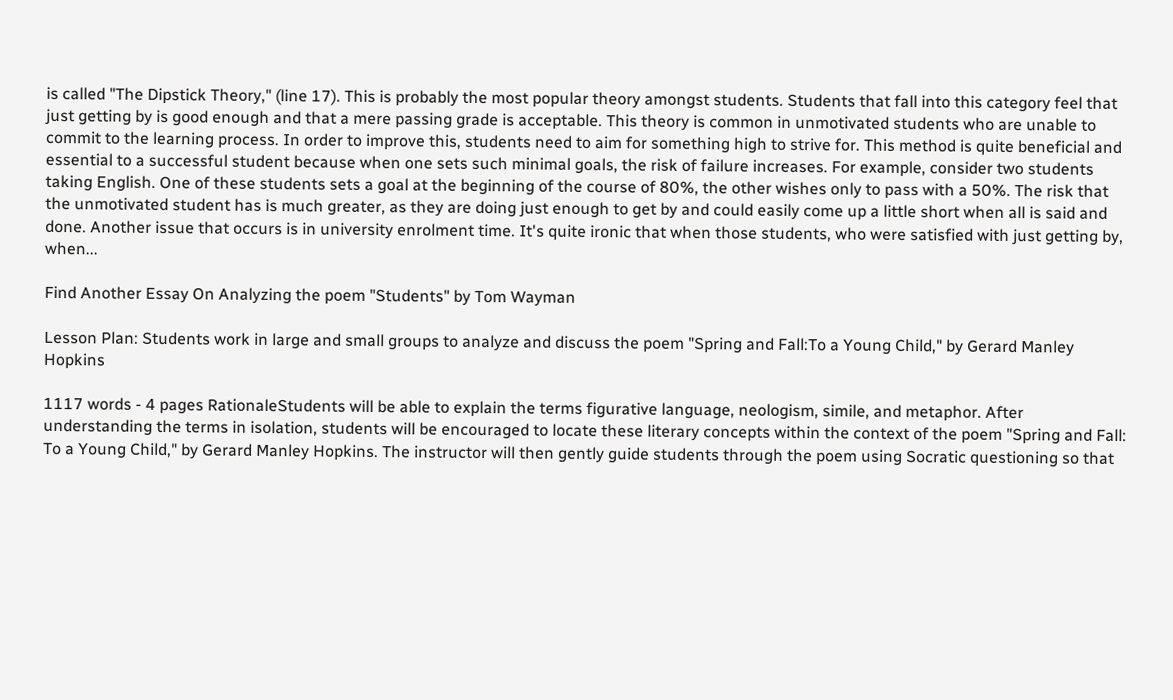is called "The Dipstick Theory," (line 17). This is probably the most popular theory amongst students. Students that fall into this category feel that just getting by is good enough and that a mere passing grade is acceptable. This theory is common in unmotivated students who are unable to commit to the learning process. In order to improve this, students need to aim for something high to strive for. This method is quite beneficial and essential to a successful student because when one sets such minimal goals, the risk of failure increases. For example, consider two students taking English. One of these students sets a goal at the beginning of the course of 80%, the other wishes only to pass with a 50%. The risk that the unmotivated student has is much greater, as they are doing just enough to get by and could easily come up a little short when all is said and done. Another issue that occurs is in university enrolment time. It's quite ironic that when those students, who were satisfied with just getting by, when...

Find Another Essay On Analyzing the poem "Students" by Tom Wayman

Lesson Plan: Students work in large and small groups to analyze and discuss the poem "Spring and Fall:To a Young Child," by Gerard Manley Hopkins

1117 words - 4 pages RationaleStudents will be able to explain the terms figurative language, neologism, simile, and metaphor. After understanding the terms in isolation, students will be encouraged to locate these literary concepts within the context of the poem "Spring and Fall: To a Young Child," by Gerard Manley Hopkins. The instructor will then gently guide students through the poem using Socratic questioning so that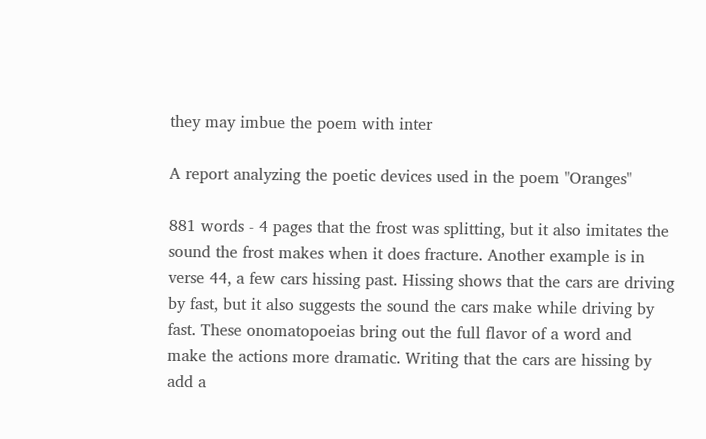they may imbue the poem with inter

A report analyzing the poetic devices used in the poem "Oranges"

881 words - 4 pages that the frost was splitting, but it also imitates the sound the frost makes when it does fracture. Another example is in verse 44, a few cars hissing past. Hissing shows that the cars are driving by fast, but it also suggests the sound the cars make while driving by fast. These onomatopoeias bring out the full flavor of a word and make the actions more dramatic. Writing that the cars are hissing by add a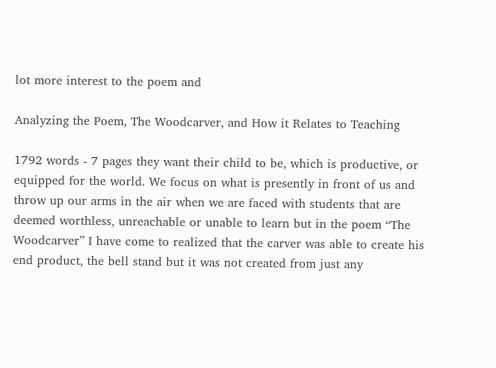lot more interest to the poem and

Analyzing the Poem, The Woodcarver, and How it Relates to Teaching

1792 words - 7 pages they want their child to be, which is productive, or equipped for the world. We focus on what is presently in front of us and throw up our arms in the air when we are faced with students that are deemed worthless, unreachable or unable to learn but in the poem “The Woodcarver” I have come to realized that the carver was able to create his end product, the bell stand but it was not created from just any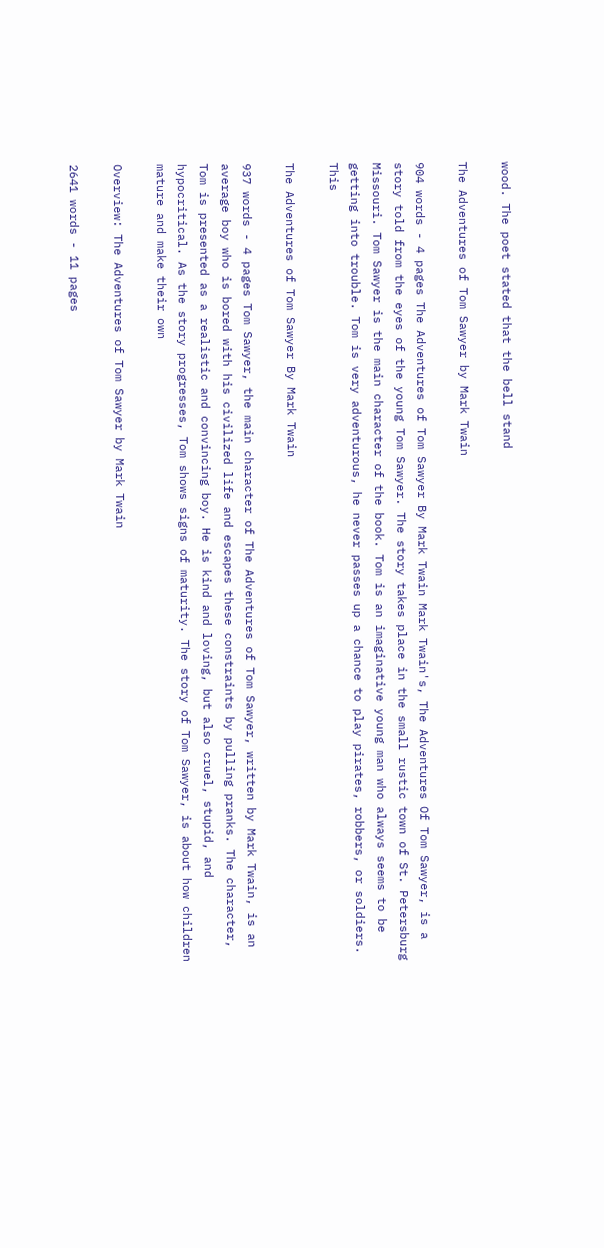wood. The poet stated that the bell stand

The Adventures of Tom Sawyer by Mark Twain

904 words - 4 pages The Adventures of Tom Sawyer By Mark Twain Mark Twain's, The Adventures Of Tom Sawyer, is a story told from the eyes of the young Tom Sawyer. The story takes place in the small rustic town of St. Petersburg Missouri. Tom Sawyer is the main character of the book. Tom is an imaginative young man who always seems to be getting into trouble. Tom is very adventurous, he never passes up a chance to play pirates, robbers, or soldiers. This

The Adventures of Tom Sawyer By Mark Twain

937 words - 4 pages Tom Sawyer, the main character of The Adventures of Tom Sawyer, written by Mark Twain, is an average boy who is bored with his civilized life and escapes these constraints by pulling pranks. The character, Tom is presented as a realistic and convincing boy. He is kind and loving, but also cruel, stupid, and hypocritical. As the story progresses, Tom shows signs of maturity. The story of Tom Sawyer, is about how children mature and make their own

Overview: The Adventures of Tom Sawyer by Mark Twain

2641 words - 11 pages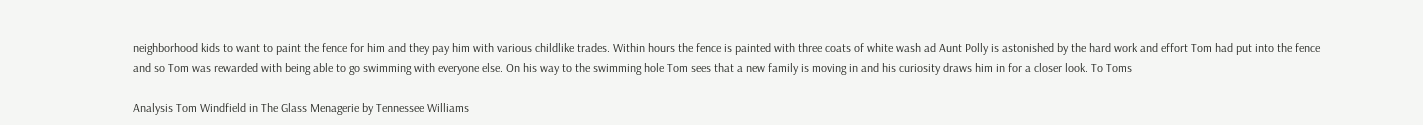neighborhood kids to want to paint the fence for him and they pay him with various childlike trades. Within hours the fence is painted with three coats of white wash ad Aunt Polly is astonished by the hard work and effort Tom had put into the fence and so Tom was rewarded with being able to go swimming with everyone else. On his way to the swimming hole Tom sees that a new family is moving in and his curiosity draws him in for a closer look. To Toms

Analysis Tom Windfield in The Glass Menagerie by Tennessee Williams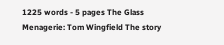1225 words - 5 pages The Glass Menagerie: Tom Wingfield The story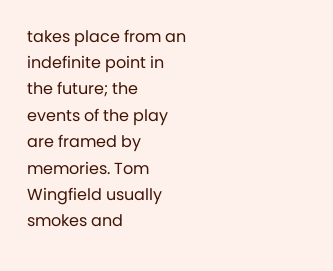takes place from an indefinite point in the future; the events of the play are framed by memories. Tom Wingfield usually smokes and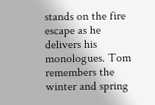stands on the fire escape as he delivers his monologues. Tom remembers the winter and spring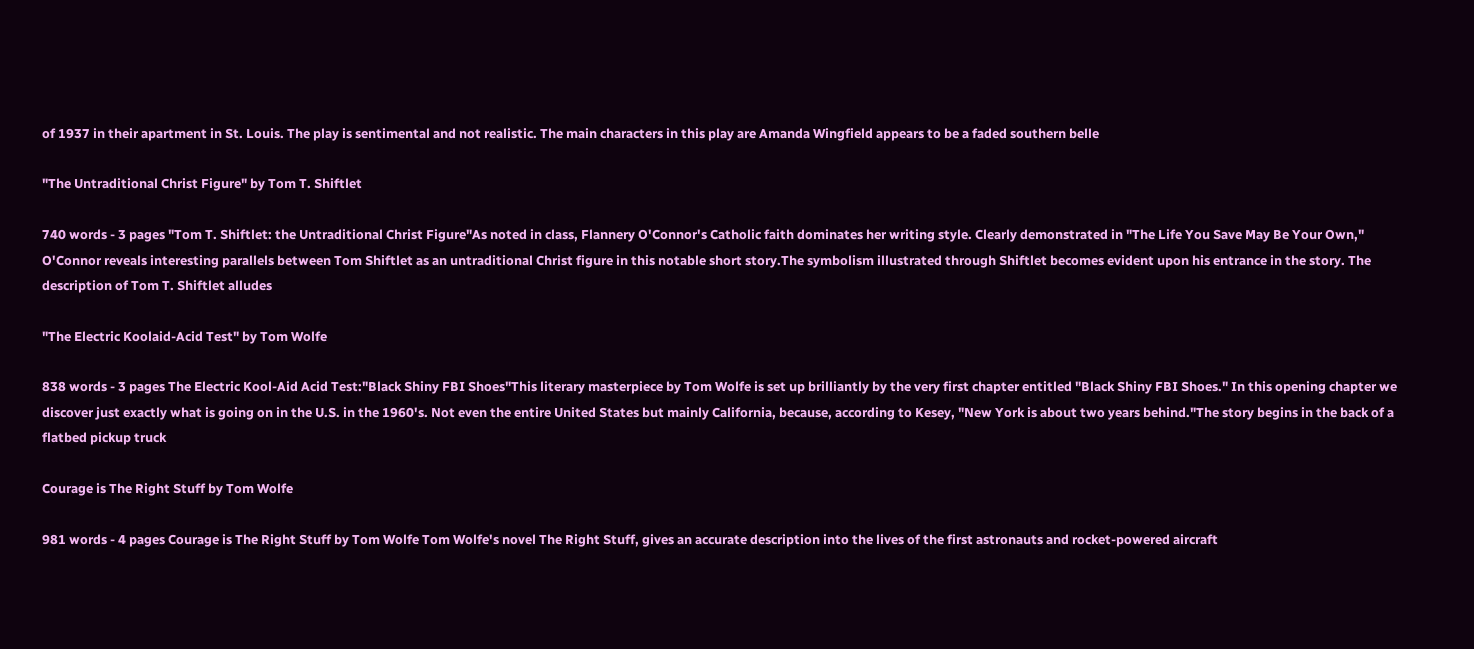of 1937 in their apartment in St. Louis. The play is sentimental and not realistic. The main characters in this play are Amanda Wingfield appears to be a faded southern belle

"The Untraditional Christ Figure" by Tom T. Shiftlet

740 words - 3 pages "Tom T. Shiftlet: the Untraditional Christ Figure"As noted in class, Flannery O'Connor's Catholic faith dominates her writing style. Clearly demonstrated in "The Life You Save May Be Your Own," O'Connor reveals interesting parallels between Tom Shiftlet as an untraditional Christ figure in this notable short story.The symbolism illustrated through Shiftlet becomes evident upon his entrance in the story. The description of Tom T. Shiftlet alludes

"The Electric Koolaid-Acid Test" by Tom Wolfe

838 words - 3 pages The Electric Kool-Aid Acid Test:"Black Shiny FBI Shoes"This literary masterpiece by Tom Wolfe is set up brilliantly by the very first chapter entitled "Black Shiny FBI Shoes." In this opening chapter we discover just exactly what is going on in the U.S. in the 1960's. Not even the entire United States but mainly California, because, according to Kesey, "New York is about two years behind."The story begins in the back of a flatbed pickup truck

Courage is The Right Stuff by Tom Wolfe

981 words - 4 pages Courage is The Right Stuff by Tom Wolfe Tom Wolfe's novel The Right Stuff, gives an accurate description into the lives of the first astronauts and rocket-powered aircraft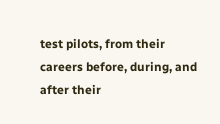test pilots, from their careers before, during, and after their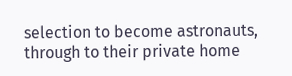selection to become astronauts, through to their private home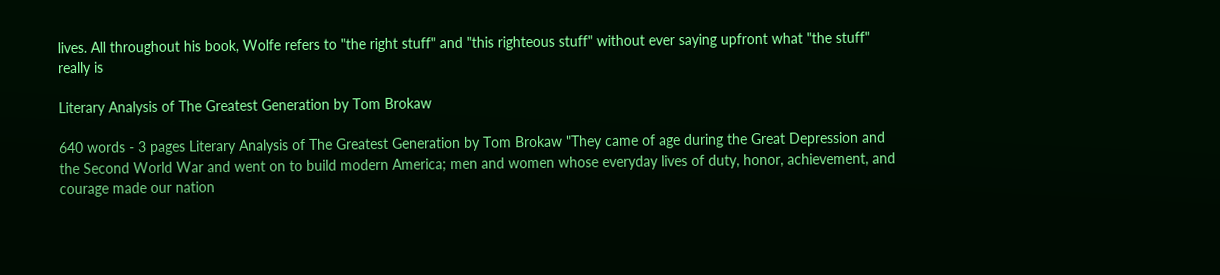lives. All throughout his book, Wolfe refers to "the right stuff" and "this righteous stuff" without ever saying upfront what "the stuff" really is

Literary Analysis of The Greatest Generation by Tom Brokaw

640 words - 3 pages Literary Analysis of The Greatest Generation by Tom Brokaw "They came of age during the Great Depression and the Second World War and went on to build modern America; men and women whose everyday lives of duty, honor, achievement, and courage made our nation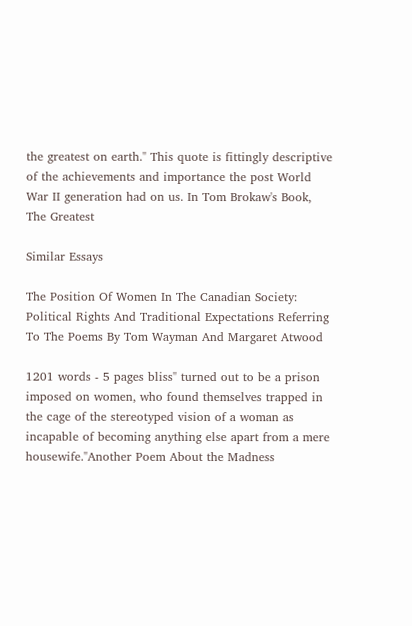the greatest on earth." This quote is fittingly descriptive of the achievements and importance the post World War II generation had on us. In Tom Brokaw's Book, The Greatest

Similar Essays

The Position Of Women In The Canadian Society: Political Rights And Traditional Expectations Referring To The Poems By Tom Wayman And Margaret Atwood

1201 words - 5 pages bliss" turned out to be a prison imposed on women, who found themselves trapped in the cage of the stereotyped vision of a woman as incapable of becoming anything else apart from a mere housewife."Another Poem About the Madness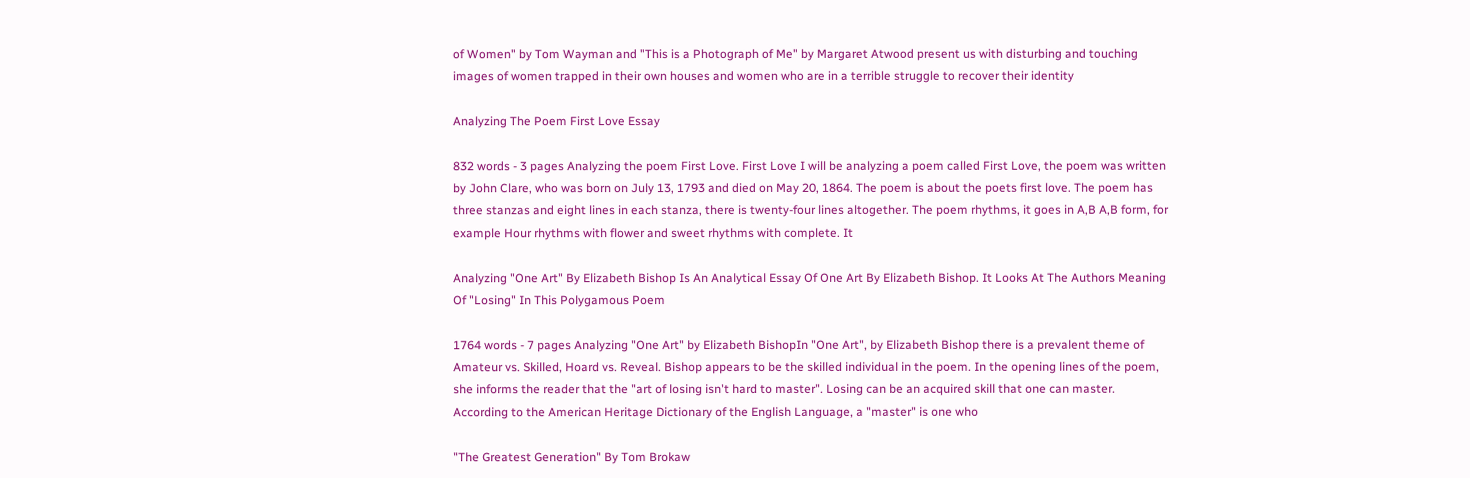of Women" by Tom Wayman and "This is a Photograph of Me" by Margaret Atwood present us with disturbing and touching images of women trapped in their own houses and women who are in a terrible struggle to recover their identity

Analyzing The Poem First Love Essay

832 words - 3 pages Analyzing the poem First Love. First Love I will be analyzing a poem called First Love, the poem was written by John Clare, who was born on July 13, 1793 and died on May 20, 1864. The poem is about the poets first love. The poem has three stanzas and eight lines in each stanza, there is twenty-four lines altogether. The poem rhythms, it goes in A,B A,B form, for example Hour rhythms with flower and sweet rhythms with complete. It

Analyzing "One Art" By Elizabeth Bishop Is An Analytical Essay Of One Art By Elizabeth Bishop. It Looks At The Authors Meaning Of "Losing" In This Polygamous Poem

1764 words - 7 pages Analyzing "One Art" by Elizabeth BishopIn "One Art", by Elizabeth Bishop there is a prevalent theme of Amateur vs. Skilled, Hoard vs. Reveal. Bishop appears to be the skilled individual in the poem. In the opening lines of the poem, she informs the reader that the "art of losing isn't hard to master". Losing can be an acquired skill that one can master. According to the American Heritage Dictionary of the English Language, a "master" is one who

"The Greatest Generation" By Tom Brokaw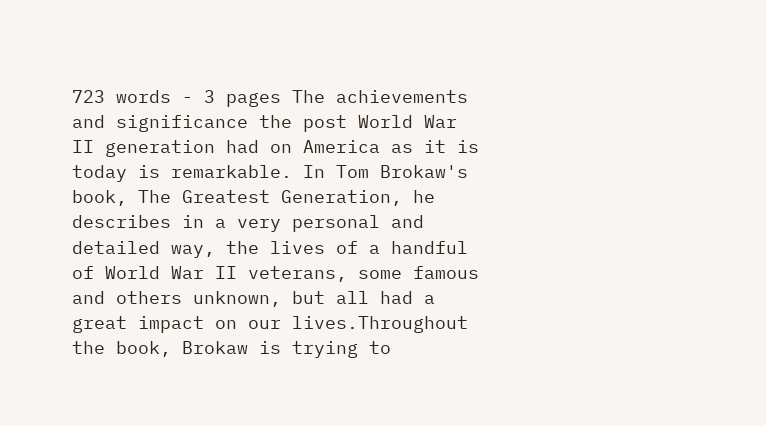723 words - 3 pages The achievements and significance the post World War II generation had on America as it is today is remarkable. In Tom Brokaw's book, The Greatest Generation, he describes in a very personal and detailed way, the lives of a handful of World War II veterans, some famous and others unknown, but all had a great impact on our lives.Throughout the book, Brokaw is trying to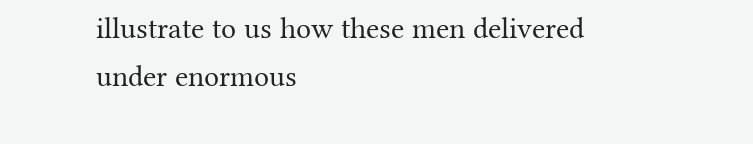illustrate to us how these men delivered under enormous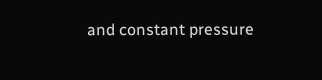and constant pressure